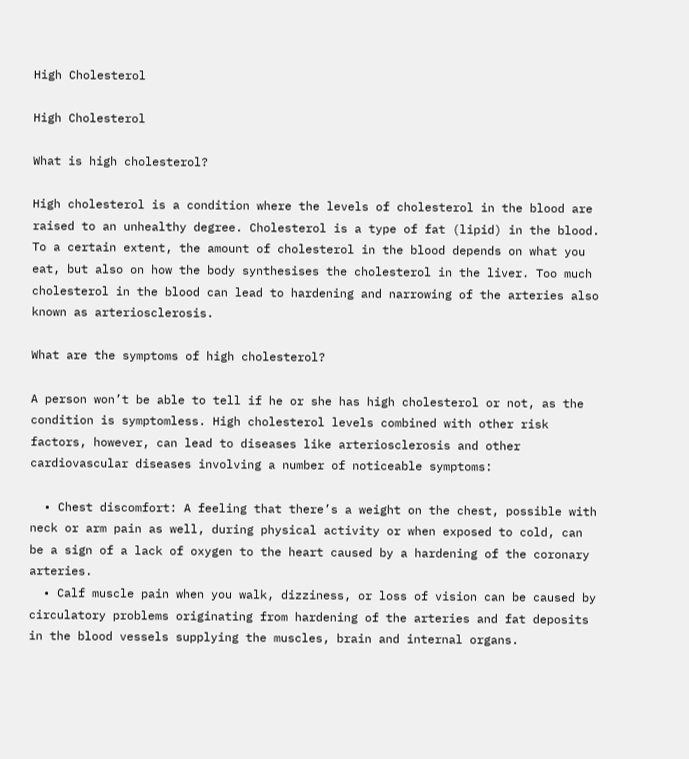High Cholesterol

High Cholesterol

What is high cholesterol?

High cholesterol is a condition where the levels of cholesterol in the blood are raised to an unhealthy degree. Cholesterol is a type of fat (lipid) in the blood. To a certain extent, the amount of cholesterol in the blood depends on what you eat, but also on how the body synthesises the cholesterol in the liver. Too much cholesterol in the blood can lead to hardening and narrowing of the arteries also known as arteriosclerosis.

What are the symptoms of high cholesterol?

A person won’t be able to tell if he or she has high cholesterol or not, as the condition is symptomless. High cholesterol levels combined with other risk factors, however, can lead to diseases like arteriosclerosis and other cardiovascular diseases involving a number of noticeable symptoms:

  • Chest discomfort: A feeling that there’s a weight on the chest, possible with neck or arm pain as well, during physical activity or when exposed to cold, can be a sign of a lack of oxygen to the heart caused by a hardening of the coronary arteries.
  • Calf muscle pain when you walk, dizziness, or loss of vision can be caused by circulatory problems originating from hardening of the arteries and fat deposits in the blood vessels supplying the muscles, brain and internal organs.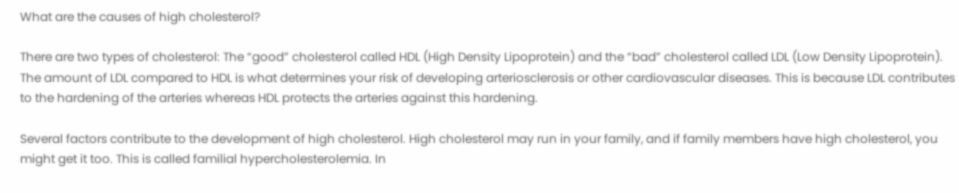What are the causes of high cholesterol?

There are two types of cholesterol: The “good” cholesterol called HDL (High Density Lipoprotein) and the “bad” cholesterol called LDL (Low Density Lipoprotein). The amount of LDL compared to HDL is what determines your risk of developing arteriosclerosis or other cardiovascular diseases. This is because LDL contributes to the hardening of the arteries whereas HDL protects the arteries against this hardening.

Several factors contribute to the development of high cholesterol. High cholesterol may run in your family, and if family members have high cholesterol, you might get it too. This is called familial hypercholesterolemia. In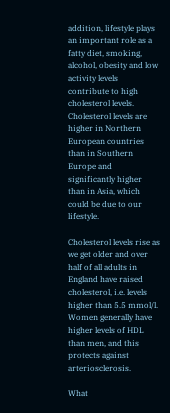addition, lifestyle plays an important role as a fatty diet, smoking, alcohol, obesity and low activity levels contribute to high cholesterol levels. Cholesterol levels are higher in Northern European countries than in Southern Europe and significantly higher than in Asia, which could be due to our lifestyle.

Cholesterol levels rise as we get older and over half of all adults in England have raised cholesterol, i.e. levels higher than 5.5 mmol/l. Women generally have higher levels of HDL than men, and this protects against arteriosclerosis.

What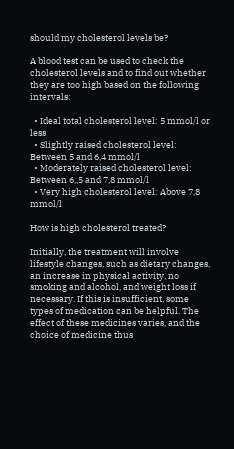should my cholesterol levels be?

A blood test can be used to check the cholesterol levels and to find out whether they are too high based on the following intervals:

  • Ideal total cholesterol level: 5 mmol/l or less
  • Slightly raised cholesterol level: Between 5 and 6,4 mmol/l
  • Moderately raised cholesterol level: Between 6,,5 and 7,8 mmol/l
  • Very high cholesterol level: Above 7,8 mmol/l

How is high cholesterol treated?

Initially, the treatment will involve lifestyle changes, such as dietary changes, an increase in physical activity, no smoking and alcohol, and weight loss if necessary. If this is insufficient, some types of medication can be helpful. The effect of these medicines varies, and the choice of medicine thus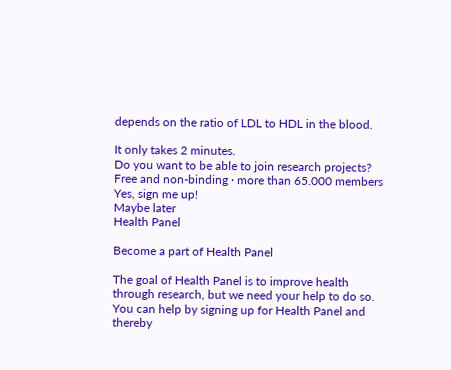depends on the ratio of LDL to HDL in the blood.

It only takes 2 minutes.
Do you want to be able to join research projects?
Free and non-binding · more than 65.000 members
Yes, sign me up!
Maybe later
Health Panel

Become a part of Health Panel

The goal of Health Panel is to improve health through research, but we need your help to do so. You can help by signing up for Health Panel and thereby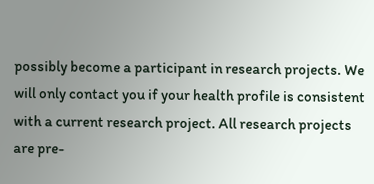possibly become a participant in research projects. We will only contact you if your health profile is consistent with a current research project. All research projects are pre-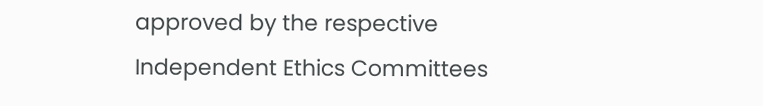approved by the respective  Independent Ethics Committees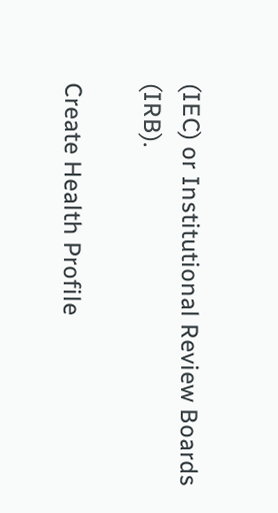(IEC) or Institutional Review Boards (IRB).

Create Health Profile